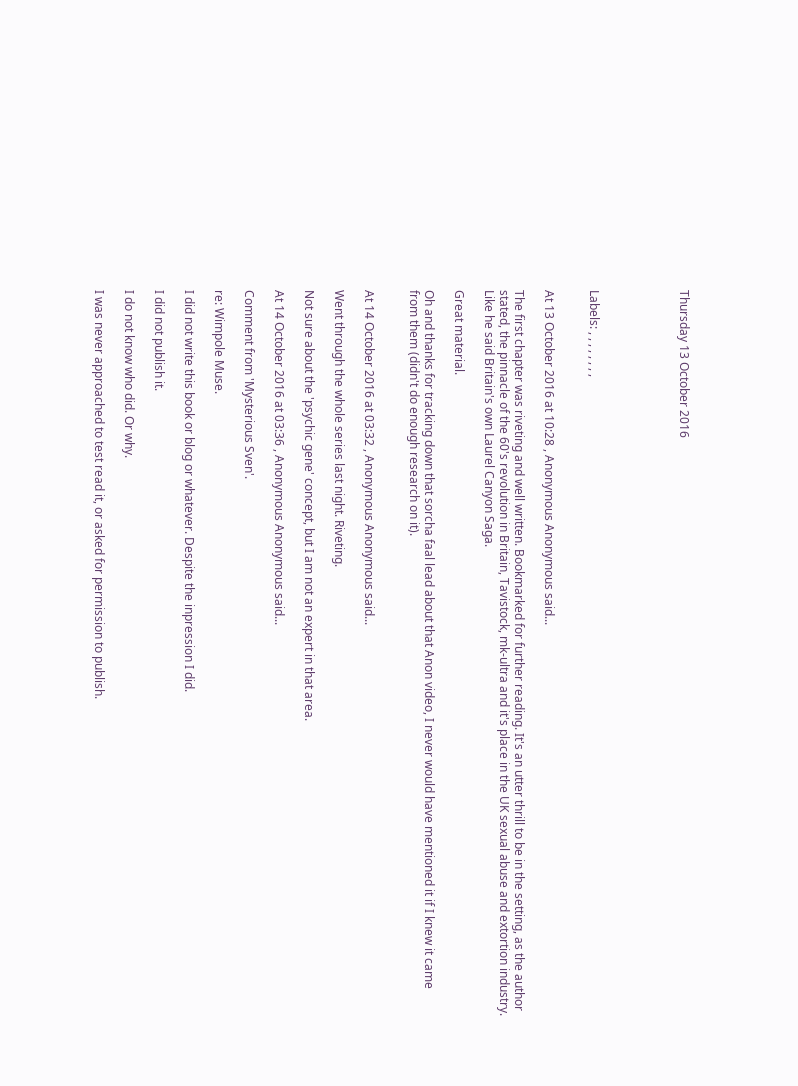Thursday 13 October 2016





Labels: , , , , , , , ,


At 13 October 2016 at 10:28 , Anonymous Anonymous said...

The first chapter was riveting and well written. Bookmarked for further reading. It's an utter thrill to be in the setting, as the author stated, the pinnacle of the 60's revolution in Britain, Tavistock, mk-ultra and it's place in the UK sexual abuse and extortion industry. Like he said Britain's own Laurel Canyon Saga.

Great material.

Oh and thanks for tracking down that sorcha faal lead about that Anon video, I never would have mentioned it if I knew it came from them (didn't do enough research on it).


At 14 October 2016 at 03:32 , Anonymous Anonymous said...

Went through the whole series last night. Riveting.

Not sure about the 'psychic gene' concept, but I am not an expert in that area.

At 14 October 2016 at 03:36 , Anonymous Anonymous said...

Comment from 'Mysterious Sven'.

re: Wimpole Muse.

I did not write this book or blog or whatever. Despite the inpression I did.

I did not publish it.

I do not know who did. Or why.

I was never approached to test read it, or asked for permission to publish.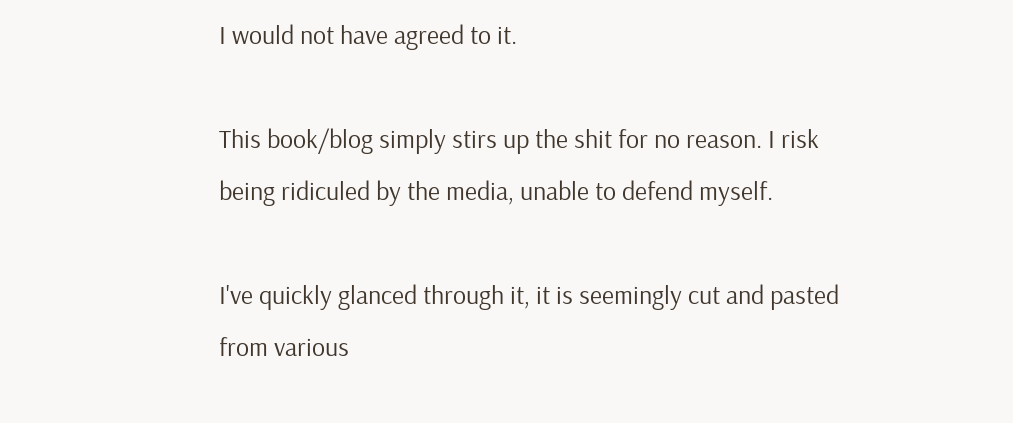I would not have agreed to it.

This book/blog simply stirs up the shit for no reason. I risk being ridiculed by the media, unable to defend myself.

I've quickly glanced through it, it is seemingly cut and pasted from various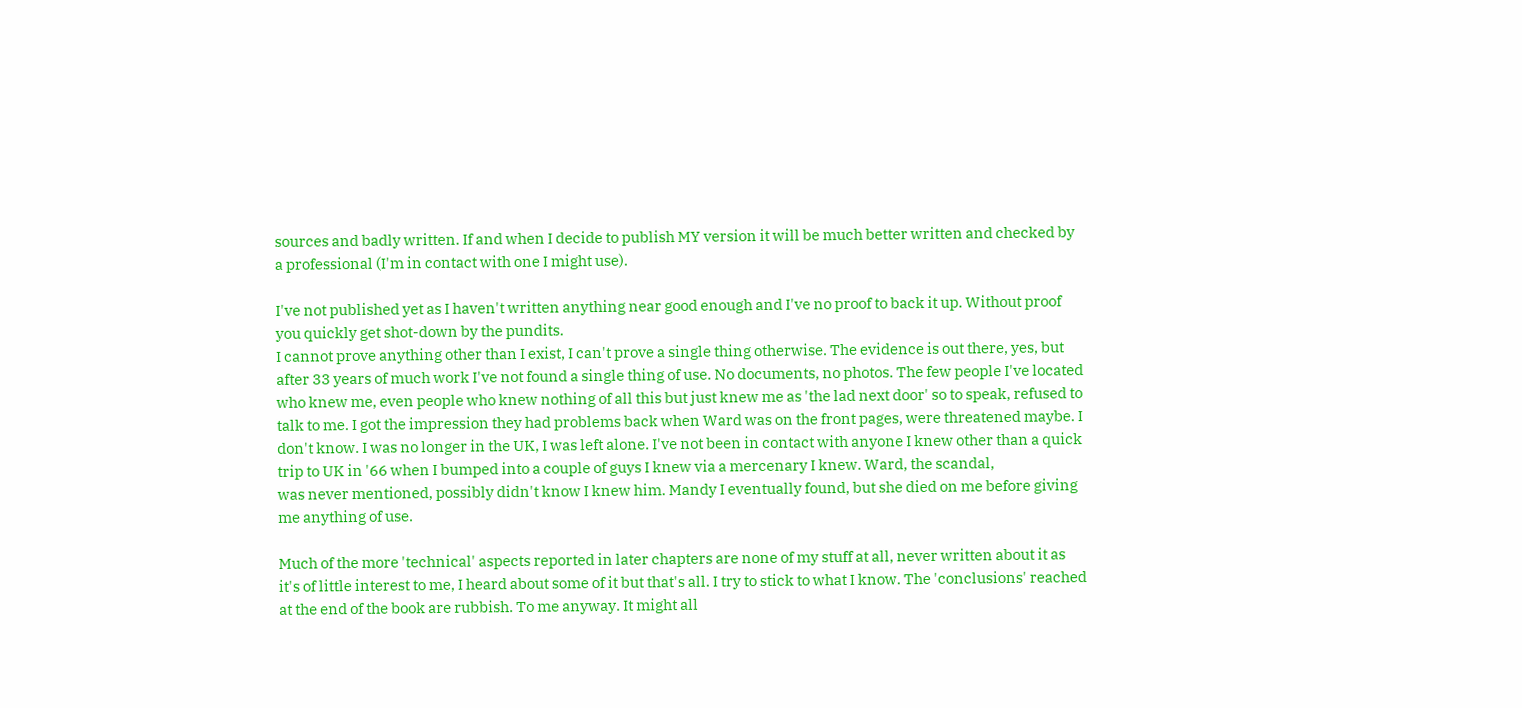sources and badly written. If and when I decide to publish MY version it will be much better written and checked by a professional (I'm in contact with one I might use).

I've not published yet as I haven't written anything near good enough and I've no proof to back it up. Without proof you quickly get shot-down by the pundits.
I cannot prove anything other than I exist, I can't prove a single thing otherwise. The evidence is out there, yes, but after 33 years of much work I've not found a single thing of use. No documents, no photos. The few people I've located who knew me, even people who knew nothing of all this but just knew me as 'the lad next door' so to speak, refused to talk to me. I got the impression they had problems back when Ward was on the front pages, were threatened maybe. I don't know. I was no longer in the UK, I was left alone. I've not been in contact with anyone I knew other than a quick trip to UK in '66 when I bumped into a couple of guys I knew via a mercenary I knew. Ward, the scandal,
was never mentioned, possibly didn't know I knew him. Mandy I eventually found, but she died on me before giving me anything of use.

Much of the more 'technical' aspects reported in later chapters are none of my stuff at all, never written about it as it's of little interest to me, I heard about some of it but that's all. I try to stick to what I know. The 'conclusions' reached at the end of the book are rubbish. To me anyway. It might all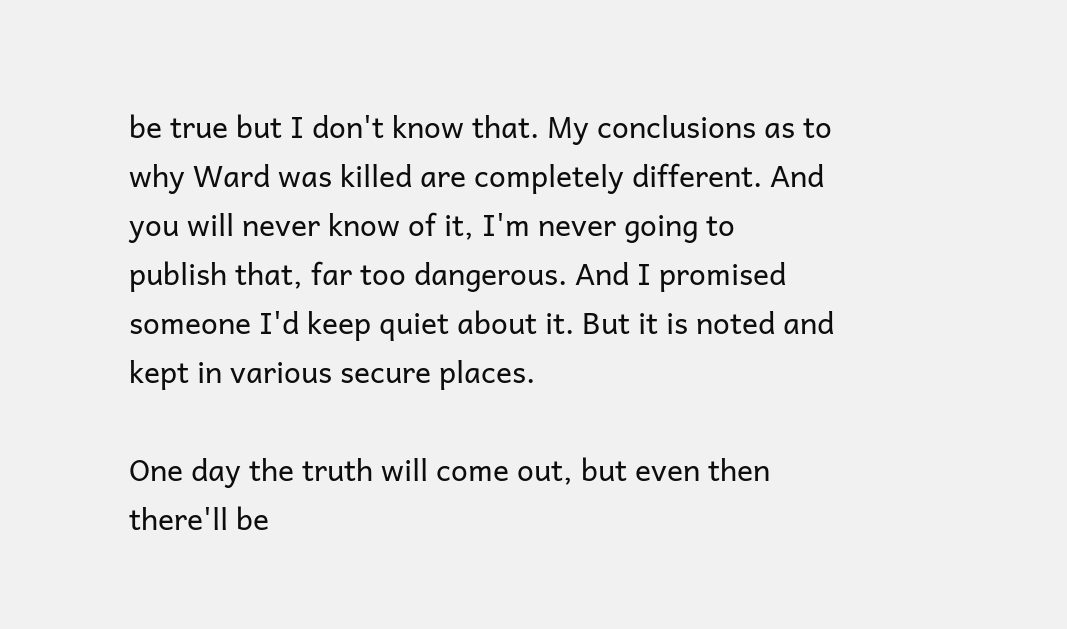be true but I don't know that. My conclusions as to why Ward was killed are completely different. And you will never know of it, I'm never going to publish that, far too dangerous. And I promised someone I'd keep quiet about it. But it is noted and kept in various secure places.

One day the truth will come out, but even then there'll be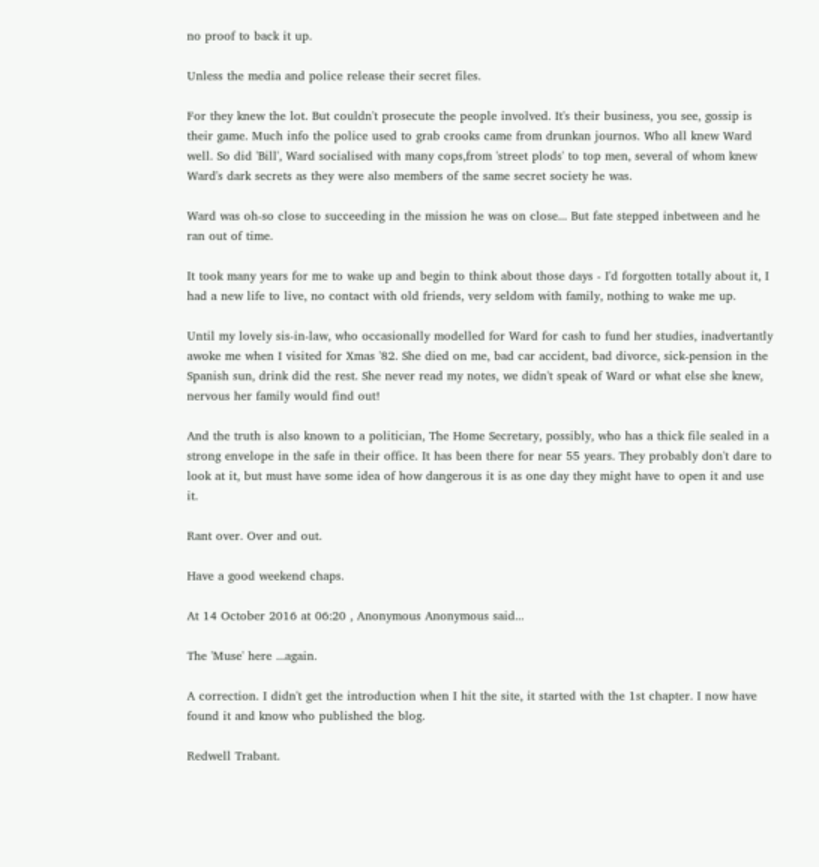no proof to back it up.

Unless the media and police release their secret files.

For they knew the lot. But couldn't prosecute the people involved. It's their business, you see, gossip is their game. Much info the police used to grab crooks came from drunkan journos. Who all knew Ward well. So did 'Bill', Ward socialised with many cops,from 'street plods' to top men, several of whom knew Ward's dark secrets as they were also members of the same secret society he was.

Ward was oh-so close to succeeding in the mission he was on close... But fate stepped inbetween and he ran out of time.

It took many years for me to wake up and begin to think about those days - I'd forgotten totally about it, I had a new life to live, no contact with old friends, very seldom with family, nothing to wake me up.

Until my lovely sis-in-law, who occasionally modelled for Ward for cash to fund her studies, inadvertantly awoke me when I visited for Xmas '82. She died on me, bad car accident, bad divorce, sick-pension in the Spanish sun, drink did the rest. She never read my notes, we didn't speak of Ward or what else she knew, nervous her family would find out!

And the truth is also known to a politician, The Home Secretary, possibly, who has a thick file sealed in a strong envelope in the safe in their office. It has been there for near 55 years. They probably don't dare to look at it, but must have some idea of how dangerous it is as one day they might have to open it and use it.

Rant over. Over and out.

Have a good weekend chaps.

At 14 October 2016 at 06:20 , Anonymous Anonymous said...

The 'Muse' here ...again.

A correction. I didn't get the introduction when I hit the site, it started with the 1st chapter. I now have found it and know who published the blog.

Redwell Trabant.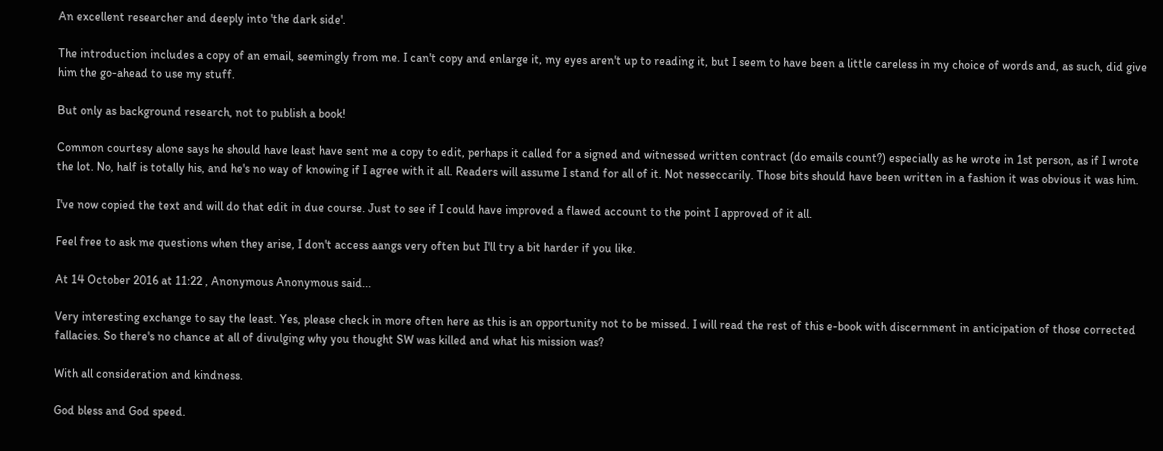An excellent researcher and deeply into 'the dark side'.

The introduction includes a copy of an email, seemingly from me. I can't copy and enlarge it, my eyes aren't up to reading it, but I seem to have been a little careless in my choice of words and, as such, did give him the go-ahead to use my stuff.

But only as background research, not to publish a book!

Common courtesy alone says he should have least have sent me a copy to edit, perhaps it called for a signed and witnessed written contract (do emails count?) especially as he wrote in 1st person, as if I wrote the lot. No, half is totally his, and he's no way of knowing if I agree with it all. Readers will assume I stand for all of it. Not nesseccarily. Those bits should have been written in a fashion it was obvious it was him.

I've now copied the text and will do that edit in due course. Just to see if I could have improved a flawed account to the point I approved of it all.

Feel free to ask me questions when they arise, I don't access aangs very often but I'll try a bit harder if you like.

At 14 October 2016 at 11:22 , Anonymous Anonymous said...

Very interesting exchange to say the least. Yes, please check in more often here as this is an opportunity not to be missed. I will read the rest of this e-book with discernment in anticipation of those corrected fallacies. So there's no chance at all of divulging why you thought SW was killed and what his mission was?

With all consideration and kindness.

God bless and God speed.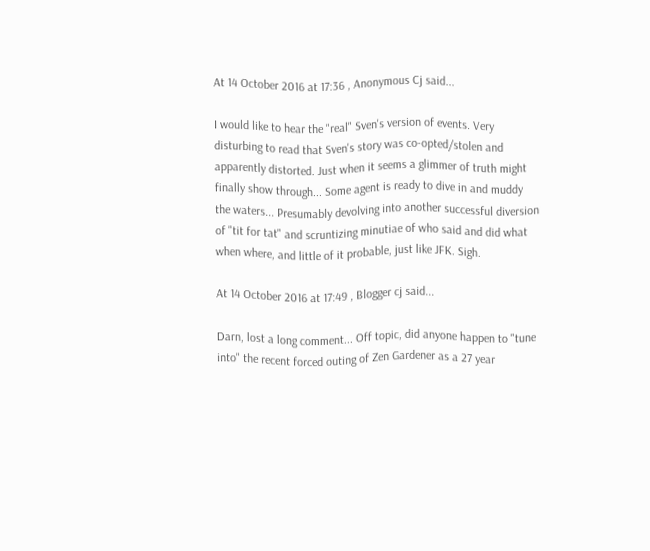At 14 October 2016 at 17:36 , Anonymous Cj said...

I would like to hear the "real" Sven's version of events. Very disturbing to read that Sven's story was co-opted/stolen and apparently distorted. Just when it seems a glimmer of truth might finally show through... Some agent is ready to dive in and muddy the waters... Presumably devolving into another successful diversion of "tit for tat" and scruntizing minutiae of who said and did what when where, and little of it probable, just like JFK. Sigh.

At 14 October 2016 at 17:49 , Blogger cj said...

Darn, lost a long comment... Off topic, did anyone happen to "tune into" the recent forced outing of Zen Gardener as a 27 year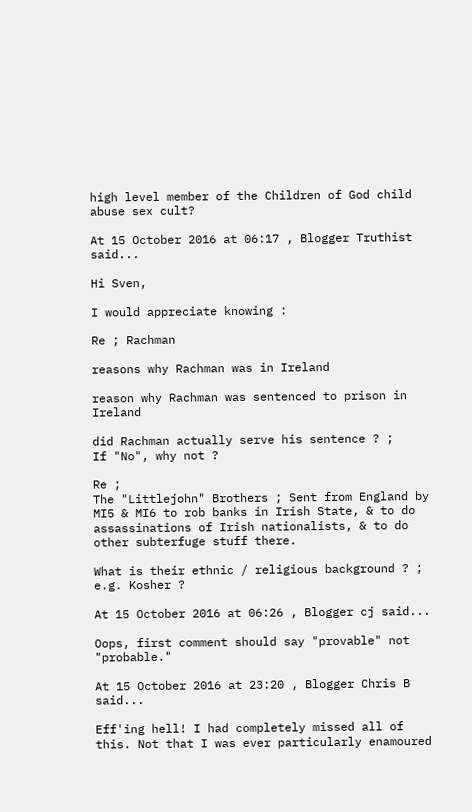high level member of the Children of God child abuse sex cult?

At 15 October 2016 at 06:17 , Blogger Truthist said...

Hi Sven,

I would appreciate knowing :

Re ; Rachman

reasons why Rachman was in Ireland

reason why Rachman was sentenced to prison in Ireland

did Rachman actually serve his sentence ? ;
If "No", why not ?

Re ;
The "Littlejohn" Brothers ; Sent from England by MI5 & MI6 to rob banks in Irish State, & to do assassinations of Irish nationalists, & to do other subterfuge stuff there.

What is their ethnic / religious background ? ; e.g. Kosher ?

At 15 October 2016 at 06:26 , Blogger cj said...

Oops, first comment should say "provable" not "probable."

At 15 October 2016 at 23:20 , Blogger Chris B said...

Eff'ing hell! I had completely missed all of this. Not that I was ever particularly enamoured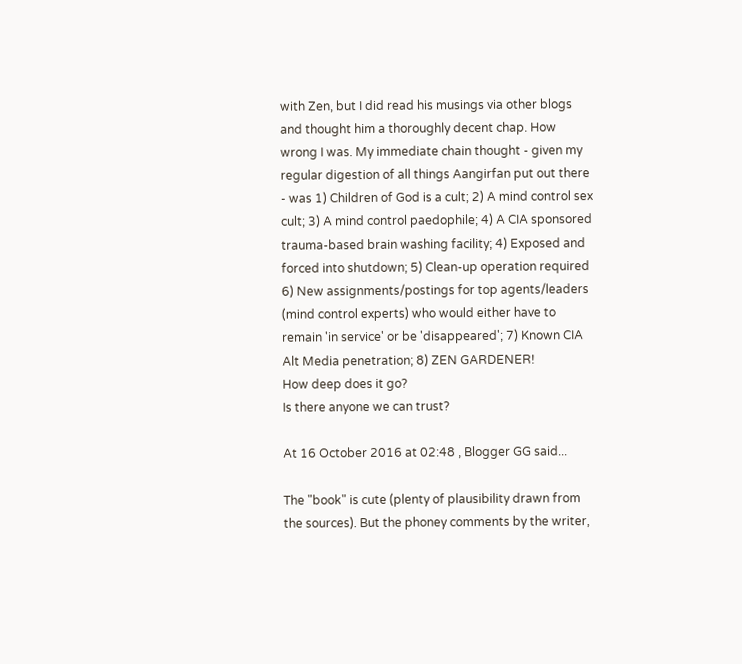with Zen, but I did read his musings via other blogs and thought him a thoroughly decent chap. How wrong I was. My immediate chain thought - given my regular digestion of all things Aangirfan put out there - was 1) Children of God is a cult; 2) A mind control sex cult; 3) A mind control paedophile; 4) A CIA sponsored trauma-based brain washing facility; 4) Exposed and forced into shutdown; 5) Clean-up operation required 6) New assignments/postings for top agents/leaders (mind control experts) who would either have to remain 'in service' or be 'disappeared'; 7) Known CIA Alt Media penetration; 8) ZEN GARDENER!
How deep does it go?
Is there anyone we can trust?

At 16 October 2016 at 02:48 , Blogger GG said...

The "book" is cute (plenty of plausibility drawn from the sources). But the phoney comments by the writer,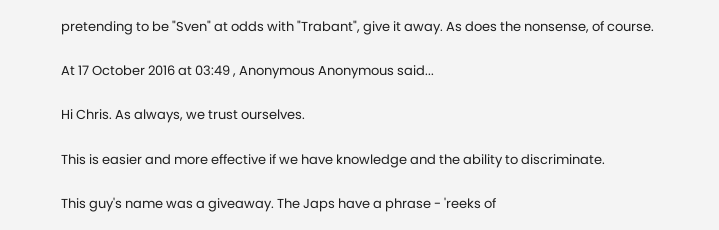pretending to be "Sven" at odds with "Trabant", give it away. As does the nonsense, of course.

At 17 October 2016 at 03:49 , Anonymous Anonymous said...

Hi Chris. As always, we trust ourselves.

This is easier and more effective if we have knowledge and the ability to discriminate.

This guy's name was a giveaway. The Japs have a phrase - 'reeks of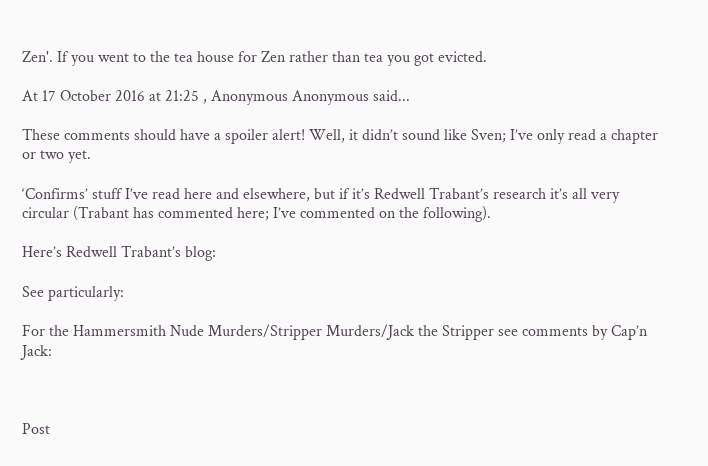Zen'. If you went to the tea house for Zen rather than tea you got evicted.

At 17 October 2016 at 21:25 , Anonymous Anonymous said...

These comments should have a spoiler alert! Well, it didn’t sound like Sven; I’ve only read a chapter or two yet.

‘Confirms’ stuff I’ve read here and elsewhere, but if it’s Redwell Trabant’s research it’s all very circular (Trabant has commented here; I’ve commented on the following).

Here’s Redwell Trabant’s blog:

See particularly:

For the Hammersmith Nude Murders/Stripper Murders/Jack the Stripper see comments by Cap’n Jack:



Post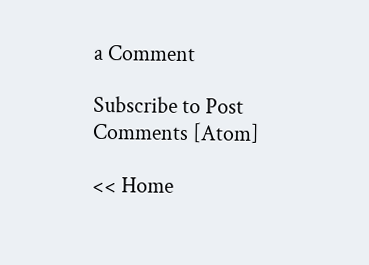a Comment

Subscribe to Post Comments [Atom]

<< Home